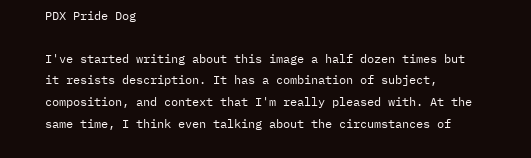PDX Pride Dog

I've started writing about this image a half dozen times but it resists description. It has a combination of subject, composition, and context that I'm really pleased with. At the same time, I think even talking about the circumstances of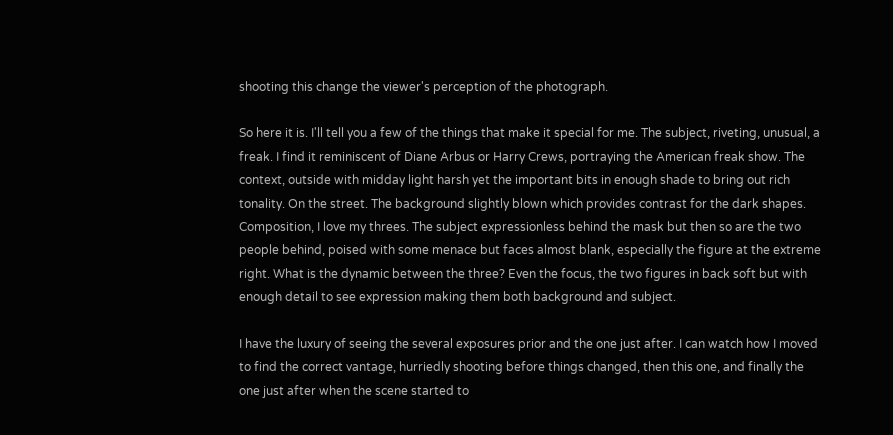shooting this change the viewer's perception of the photograph.

So here it is. I'll tell you a few of the things that make it special for me. The subject, riveting, unusual, a freak. I find it reminiscent of Diane Arbus or Harry Crews, portraying the American freak show. The context, outside with midday light harsh yet the important bits in enough shade to bring out rich tonality. On the street. The background slightly blown which provides contrast for the dark shapes. Composition, I love my threes. The subject expressionless behind the mask but then so are the two people behind, poised with some menace but faces almost blank, especially the figure at the extreme right. What is the dynamic between the three? Even the focus, the two figures in back soft but with enough detail to see expression making them both background and subject.

I have the luxury of seeing the several exposures prior and the one just after. I can watch how I moved to find the correct vantage, hurriedly shooting before things changed, then this one, and finally the one just after when the scene started to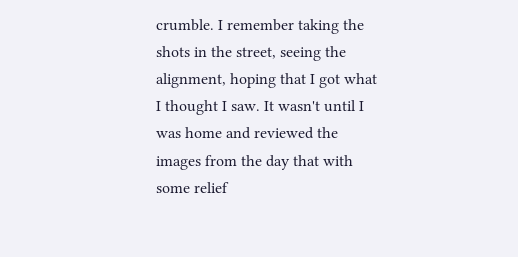crumble. I remember taking the shots in the street, seeing the alignment, hoping that I got what I thought I saw. It wasn't until I was home and reviewed the images from the day that with some relief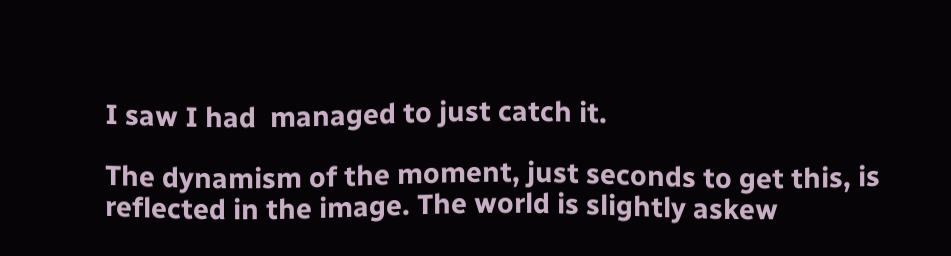I saw I had  managed to just catch it.

The dynamism of the moment, just seconds to get this, is reflected in the image. The world is slightly askew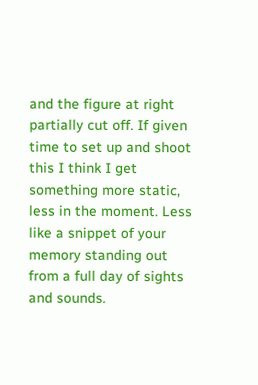and the figure at right partially cut off. If given time to set up and shoot this I think I get something more static, less in the moment. Less like a snippet of your memory standing out from a full day of sights and sounds.